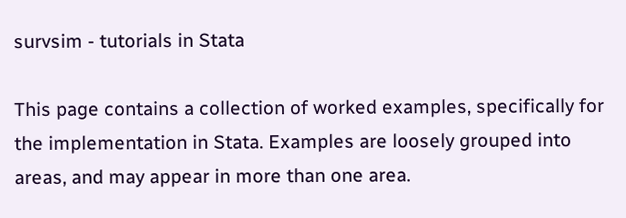survsim - tutorials in Stata

This page contains a collection of worked examples, specifically for the implementation in Stata. Examples are loosely grouped into areas, and may appear in more than one area.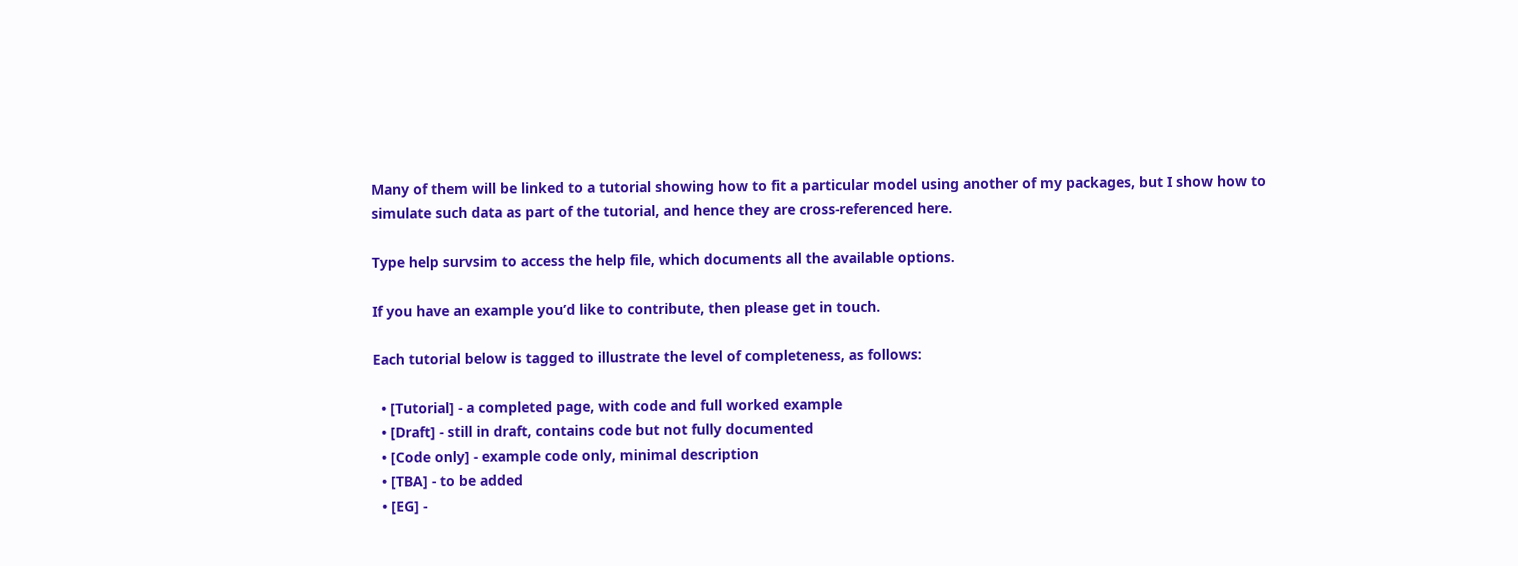Many of them will be linked to a tutorial showing how to fit a particular model using another of my packages, but I show how to simulate such data as part of the tutorial, and hence they are cross-referenced here.

Type help survsim to access the help file, which documents all the available options.

If you have an example you’d like to contribute, then please get in touch.

Each tutorial below is tagged to illustrate the level of completeness, as follows:

  • [Tutorial] - a completed page, with code and full worked example
  • [Draft] - still in draft, contains code but not fully documented
  • [Code only] - example code only, minimal description
  • [TBA] - to be added
  • [EG] -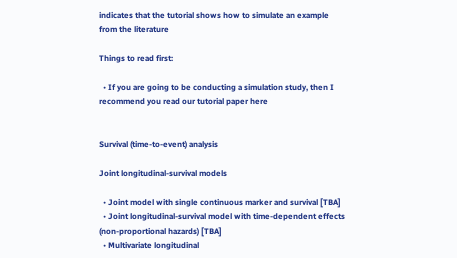indicates that the tutorial shows how to simulate an example from the literature

Things to read first:

  • If you are going to be conducting a simulation study, then I recommend you read our tutorial paper here


Survival (time-to-event) analysis

Joint longitudinal-survival models

  • Joint model with single continuous marker and survival [TBA]
  • Joint longitudinal-survival model with time-dependent effects (non-proportional hazards) [TBA]
  • Multivariate longitudinal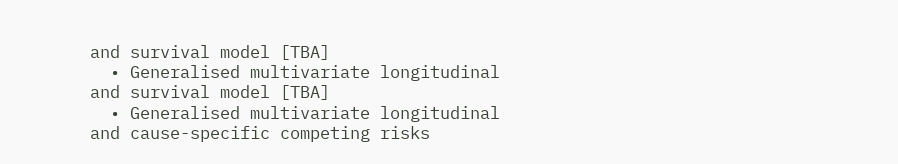and survival model [TBA]
  • Generalised multivariate longitudinal and survival model [TBA]
  • Generalised multivariate longitudinal and cause-specific competing risks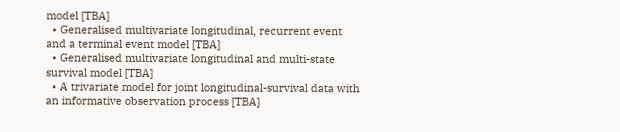model [TBA]
  • Generalised multivariate longitudinal, recurrent event and a terminal event model [TBA]
  • Generalised multivariate longitudinal and multi-state survival model [TBA]
  • A trivariate model for joint longitudinal-survival data with an informative observation process [TBA]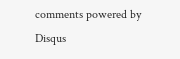comments powered by Disqus